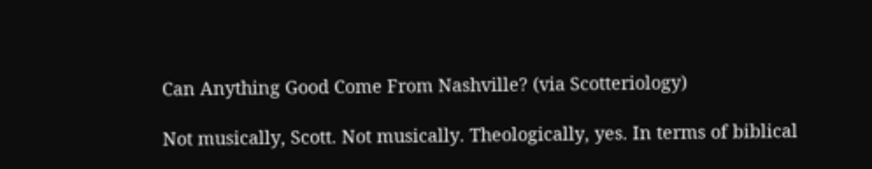Can Anything Good Come From Nashville? (via Scotteriology)

Not musically, Scott. Not musically. Theologically, yes. In terms of biblical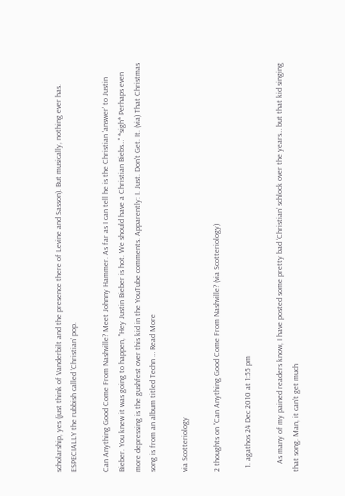scholarship, yes (just think of Vanderbilt and the presence there of Levine and Sasson). But musically, nothing ever has. ESPECIALLY the rubbish called ‘Christian’ pop.

Can Anything Good Come From Nashville? Meet Johnny Hammer. As far as I can tell he is the Christian 'answer' to Justin Bieber. You knew it was going to happen, "Hey Justin Bieber is hot. We should have a Christian Biebs…" *sigh* Perhaps even more depressing is the gushfest over this kid in the YouTube comments. Apparently: I. Just. Don't Get. It. (via) That Christmas song is from an album titled Techn … Read More

via Scotteriology

2 thoughts on “Can Anything Good Come From Nashville? (via Scotteriology)

  1. agathos 24 Dec 2010 at 1:55 pm

    As many of my pained readers know, I have posted some pretty bad ‘Christian’ schlock over the years… but that kid singing that song. Man, it can’t get much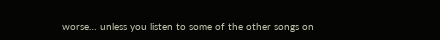worse… unless you listen to some of the other songs on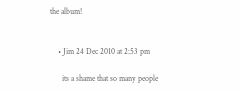the album!


    • Jim 24 Dec 2010 at 2:53 pm

      its a shame that so many people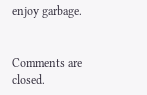enjoy garbage.


Comments are closed.